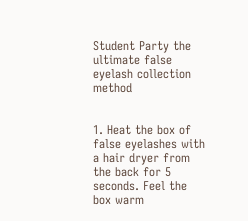Student Party the ultimate false eyelash collection method


1. Heat the box of false eyelashes with a hair dryer from the back for 5 seconds. Feel the box warm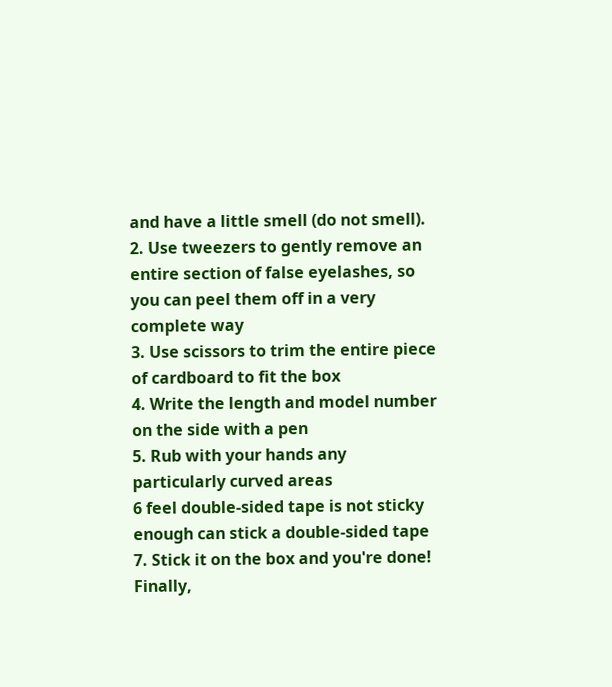and have a little smell (do not smell).
2. Use tweezers to gently remove an entire section of false eyelashes, so you can peel them off in a very complete way
3. Use scissors to trim the entire piece of cardboard to fit the box
4. Write the length and model number on the side with a pen
5. Rub with your hands any particularly curved areas
6 feel double-sided tape is not sticky enough can stick a double-sided tape
7. Stick it on the box and you're done!
Finally,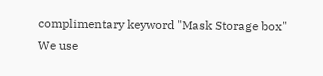complimentary keyword "Mask Storage box"
We use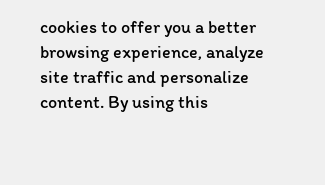cookies to offer you a better browsing experience, analyze site traffic and personalize content. By using this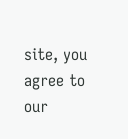site, you agree to our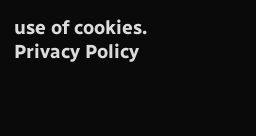use of cookies. Privacy Policy